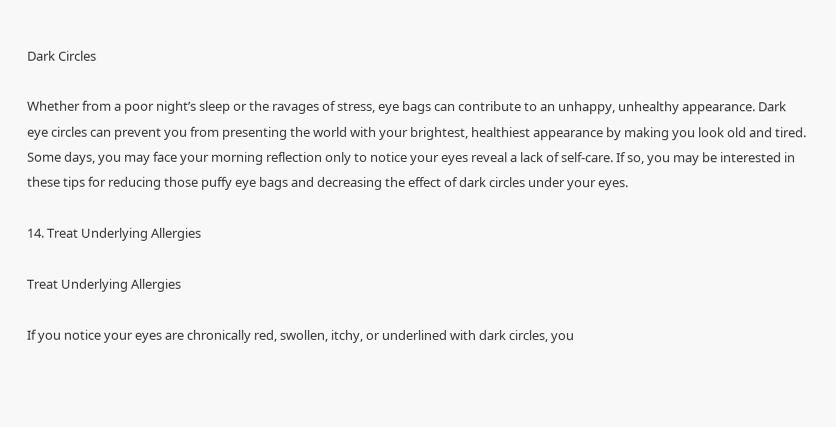Dark Circles

Whether from a poor night’s sleep or the ravages of stress, eye bags can contribute to an unhappy, unhealthy appearance. Dark eye circles can prevent you from presenting the world with your brightest, healthiest appearance by making you look old and tired. Some days, you may face your morning reflection only to notice your eyes reveal a lack of self-care. If so, you may be interested in these tips for reducing those puffy eye bags and decreasing the effect of dark circles under your eyes.

14. Treat Underlying Allergies

Treat Underlying Allergies

If you notice your eyes are chronically red, swollen, itchy, or underlined with dark circles, you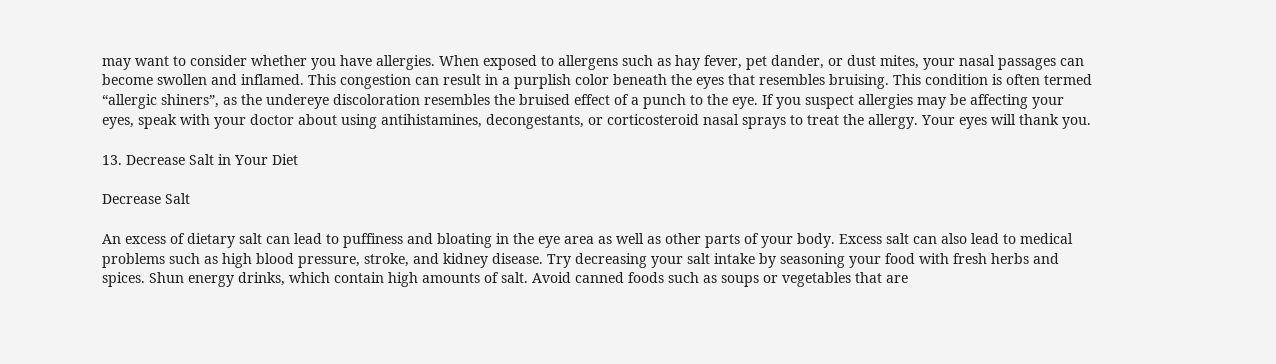may want to consider whether you have allergies. When exposed to allergens such as hay fever, pet dander, or dust mites, your nasal passages can become swollen and inflamed. This congestion can result in a purplish color beneath the eyes that resembles bruising. This condition is often termed “allergic shiners”, as the undereye discoloration resembles the bruised effect of a punch to the eye. If you suspect allergies may be affecting your eyes, speak with your doctor about using antihistamines, decongestants, or corticosteroid nasal sprays to treat the allergy. Your eyes will thank you.

13. Decrease Salt in Your Diet

Decrease Salt

An excess of dietary salt can lead to puffiness and bloating in the eye area as well as other parts of your body. Excess salt can also lead to medical problems such as high blood pressure, stroke, and kidney disease. Try decreasing your salt intake by seasoning your food with fresh herbs and spices. Shun energy drinks, which contain high amounts of salt. Avoid canned foods such as soups or vegetables that are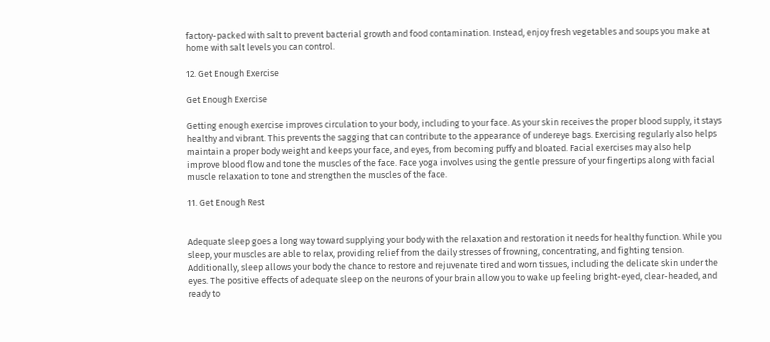factory-packed with salt to prevent bacterial growth and food contamination. Instead, enjoy fresh vegetables and soups you make at home with salt levels you can control.

12. Get Enough Exercise

Get Enough Exercise

Getting enough exercise improves circulation to your body, including to your face. As your skin receives the proper blood supply, it stays healthy and vibrant. This prevents the sagging that can contribute to the appearance of undereye bags. Exercising regularly also helps maintain a proper body weight and keeps your face, and eyes, from becoming puffy and bloated. Facial exercises may also help improve blood flow and tone the muscles of the face. Face yoga involves using the gentle pressure of your fingertips along with facial muscle relaxation to tone and strengthen the muscles of the face.

11. Get Enough Rest


Adequate sleep goes a long way toward supplying your body with the relaxation and restoration it needs for healthy function. While you sleep, your muscles are able to relax, providing relief from the daily stresses of frowning, concentrating, and fighting tension. Additionally, sleep allows your body the chance to restore and rejuvenate tired and worn tissues, including the delicate skin under the eyes. The positive effects of adequate sleep on the neurons of your brain allow you to wake up feeling bright-eyed, clear-headed, and ready to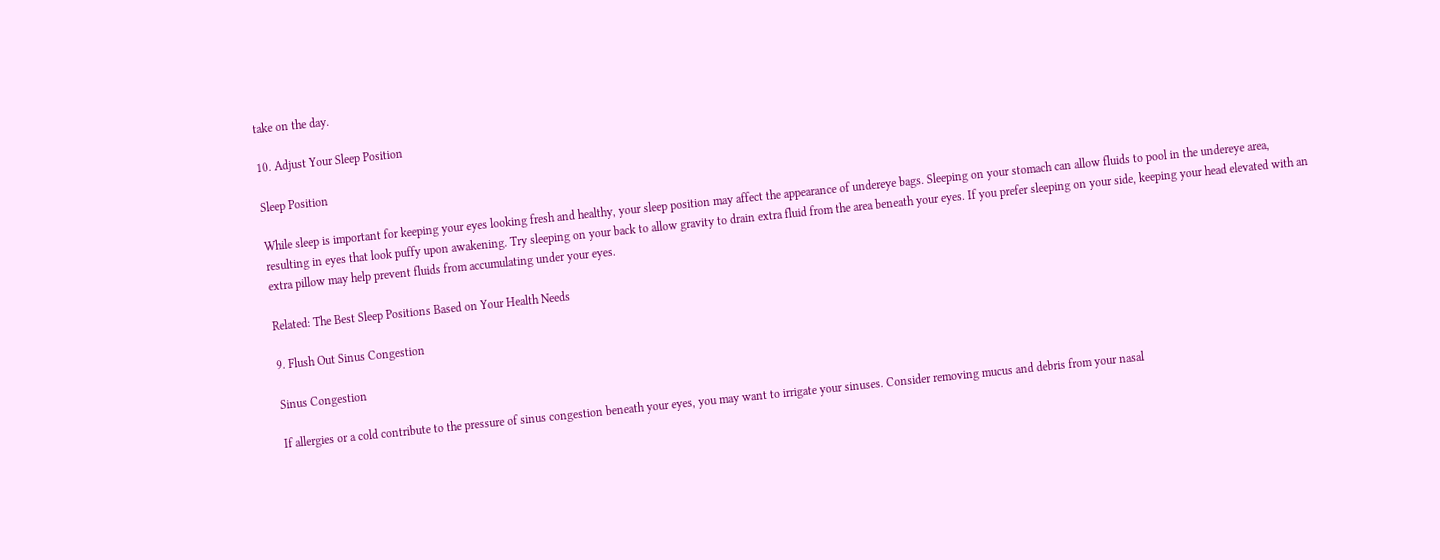take on the day.

10. Adjust Your Sleep Position

Sleep Position

While sleep is important for keeping your eyes looking fresh and healthy, your sleep position may affect the appearance of undereye bags. Sleeping on your stomach can allow fluids to pool in the undereye area, resulting in eyes that look puffy upon awakening. Try sleeping on your back to allow gravity to drain extra fluid from the area beneath your eyes. If you prefer sleeping on your side, keeping your head elevated with an extra pillow may help prevent fluids from accumulating under your eyes.

Related: The Best Sleep Positions Based on Your Health Needs

9. Flush Out Sinus Congestion

Sinus Congestion

If allergies or a cold contribute to the pressure of sinus congestion beneath your eyes, you may want to irrigate your sinuses. Consider removing mucus and debris from your nasal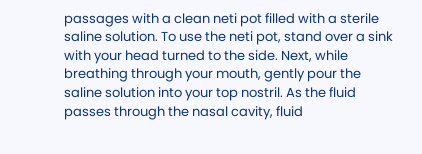passages with a clean neti pot filled with a sterile saline solution. To use the neti pot, stand over a sink with your head turned to the side. Next, while breathing through your mouth, gently pour the saline solution into your top nostril. As the fluid passes through the nasal cavity, fluid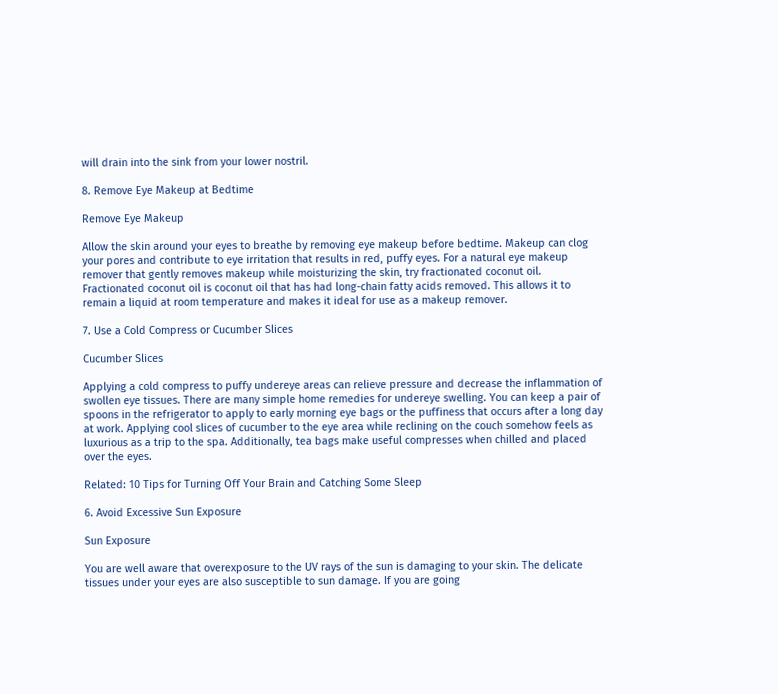will drain into the sink from your lower nostril.

8. Remove Eye Makeup at Bedtime

Remove Eye Makeup

Allow the skin around your eyes to breathe by removing eye makeup before bedtime. Makeup can clog your pores and contribute to eye irritation that results in red, puffy eyes. For a natural eye makeup remover that gently removes makeup while moisturizing the skin, try fractionated coconut oil. Fractionated coconut oil is coconut oil that has had long-chain fatty acids removed. This allows it to remain a liquid at room temperature and makes it ideal for use as a makeup remover.

7. Use a Cold Compress or Cucumber Slices

Cucumber Slices

Applying a cold compress to puffy undereye areas can relieve pressure and decrease the inflammation of swollen eye tissues. There are many simple home remedies for undereye swelling. You can keep a pair of spoons in the refrigerator to apply to early morning eye bags or the puffiness that occurs after a long day at work. Applying cool slices of cucumber to the eye area while reclining on the couch somehow feels as luxurious as a trip to the spa. Additionally, tea bags make useful compresses when chilled and placed over the eyes.

Related: 10 Tips for Turning Off Your Brain and Catching Some Sleep

6. Avoid Excessive Sun Exposure

Sun Exposure

You are well aware that overexposure to the UV rays of the sun is damaging to your skin. The delicate tissues under your eyes are also susceptible to sun damage. If you are going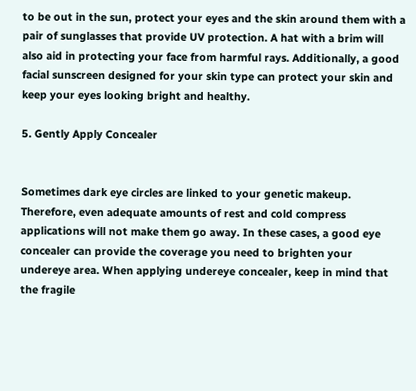to be out in the sun, protect your eyes and the skin around them with a pair of sunglasses that provide UV protection. A hat with a brim will also aid in protecting your face from harmful rays. Additionally, a good facial sunscreen designed for your skin type can protect your skin and keep your eyes looking bright and healthy.

5. Gently Apply Concealer


Sometimes dark eye circles are linked to your genetic makeup. Therefore, even adequate amounts of rest and cold compress applications will not make them go away. In these cases, a good eye concealer can provide the coverage you need to brighten your undereye area. When applying undereye concealer, keep in mind that the fragile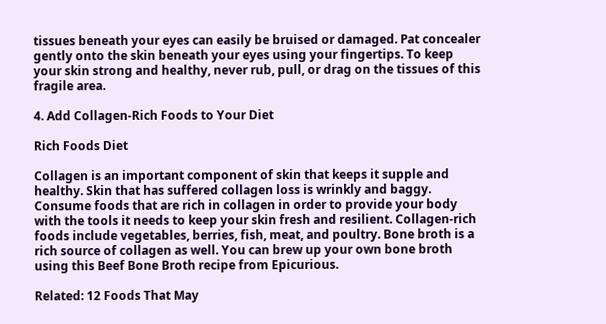tissues beneath your eyes can easily be bruised or damaged. Pat concealer gently onto the skin beneath your eyes using your fingertips. To keep your skin strong and healthy, never rub, pull, or drag on the tissues of this fragile area.

4. Add Collagen-Rich Foods to Your Diet

Rich Foods Diet

Collagen is an important component of skin that keeps it supple and healthy. Skin that has suffered collagen loss is wrinkly and baggy. Consume foods that are rich in collagen in order to provide your body with the tools it needs to keep your skin fresh and resilient. Collagen-rich foods include vegetables, berries, fish, meat, and poultry. Bone broth is a rich source of collagen as well. You can brew up your own bone broth using this Beef Bone Broth recipe from Epicurious.

Related: 12 Foods That May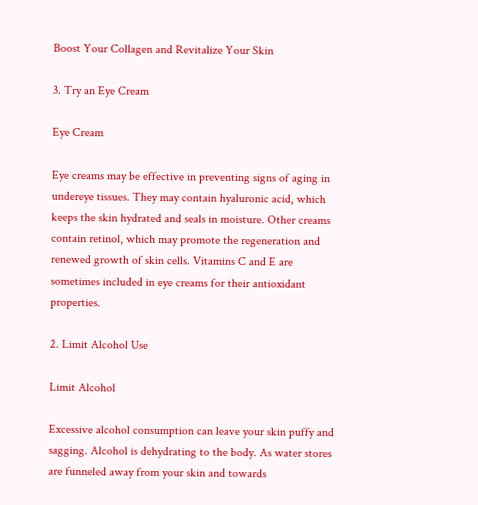Boost Your Collagen and Revitalize Your Skin

3. Try an Eye Cream

Eye Cream

Eye creams may be effective in preventing signs of aging in undereye tissues. They may contain hyaluronic acid, which keeps the skin hydrated and seals in moisture. Other creams contain retinol, which may promote the regeneration and renewed growth of skin cells. Vitamins C and E are sometimes included in eye creams for their antioxidant properties.

2. Limit Alcohol Use

Limit Alcohol

Excessive alcohol consumption can leave your skin puffy and sagging. Alcohol is dehydrating to the body. As water stores are funneled away from your skin and towards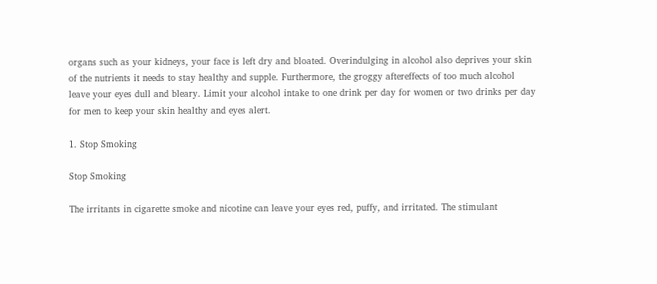organs such as your kidneys, your face is left dry and bloated. Overindulging in alcohol also deprives your skin of the nutrients it needs to stay healthy and supple. Furthermore, the groggy aftereffects of too much alcohol leave your eyes dull and bleary. Limit your alcohol intake to one drink per day for women or two drinks per day for men to keep your skin healthy and eyes alert.

1. Stop Smoking

Stop Smoking

The irritants in cigarette smoke and nicotine can leave your eyes red, puffy, and irritated. The stimulant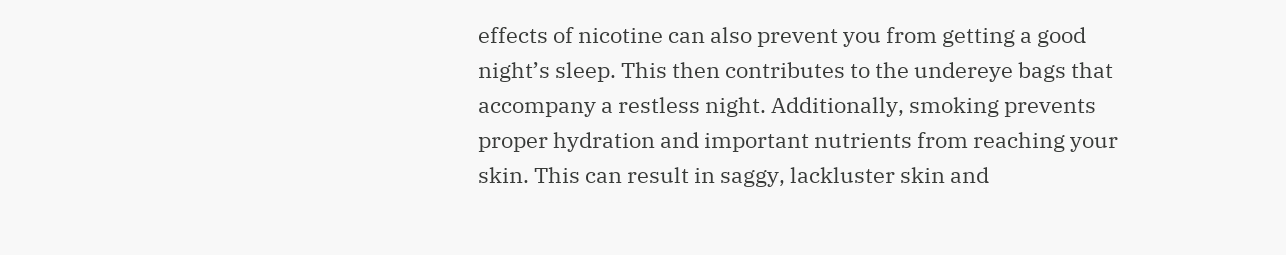effects of nicotine can also prevent you from getting a good night’s sleep. This then contributes to the undereye bags that accompany a restless night. Additionally, smoking prevents proper hydration and important nutrients from reaching your skin. This can result in saggy, lackluster skin and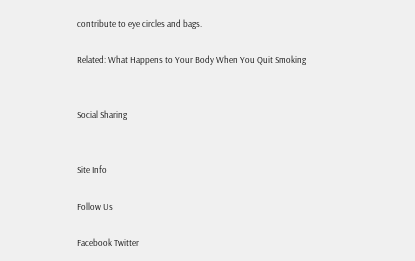contribute to eye circles and bags.

Related: What Happens to Your Body When You Quit Smoking


Social Sharing


Site Info

Follow Us

Facebook Twitter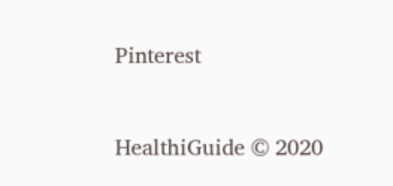Pinterest


HealthiGuide © 2020